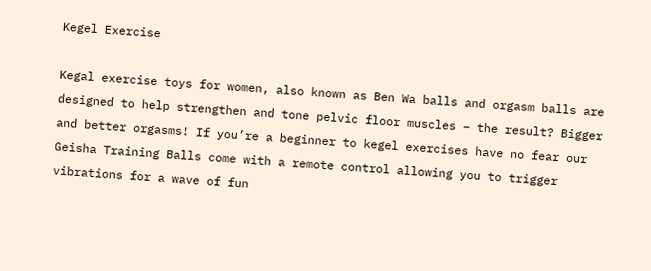Kegel Exercise

Kegal exercise toys for women, also known as Ben Wa balls and orgasm balls are designed to help strengthen and tone pelvic floor muscles – the result? Bigger and better orgasms! If you’re a beginner to kegel exercises have no fear our Geisha Training Balls come with a remote control allowing you to trigger vibrations for a wave of fun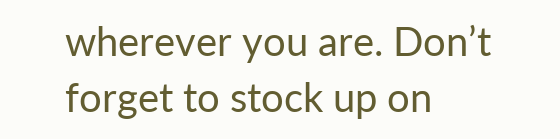wherever you are. Don’t forget to stock up on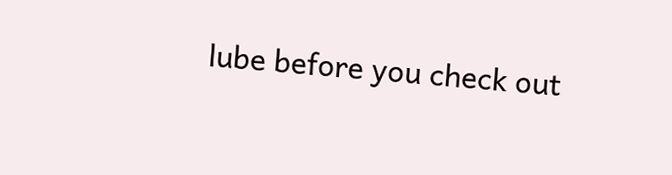lube before you check out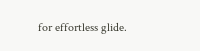for effortless glide.